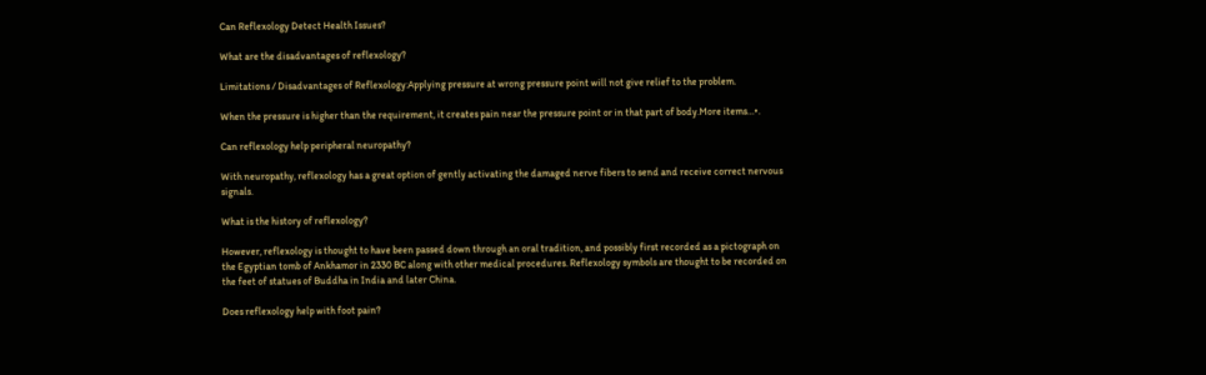Can Reflexology Detect Health Issues?

What are the disadvantages of reflexology?

Limitations / Disadvantages of Reflexology:Applying pressure at wrong pressure point will not give relief to the problem.

When the pressure is higher than the requirement, it creates pain near the pressure point or in that part of body.More items…•.

Can reflexology help peripheral neuropathy?

With neuropathy, reflexology has a great option of gently activating the damaged nerve fibers to send and receive correct nervous signals.

What is the history of reflexology?

However, reflexology is thought to have been passed down through an oral tradition, and possibly first recorded as a pictograph on the Egyptian tomb of Ankhamor in 2330 BC along with other medical procedures. Reflexology symbols are thought to be recorded on the feet of statues of Buddha in India and later China.

Does reflexology help with foot pain?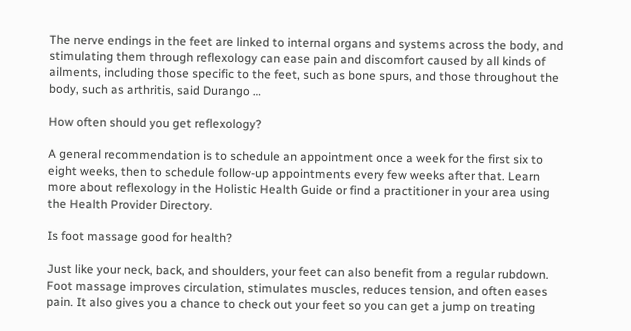The nerve endings in the feet are linked to internal organs and systems across the body, and stimulating them through reflexology can ease pain and discomfort caused by all kinds of ailments, including those specific to the feet, such as bone spurs, and those throughout the body, such as arthritis, said Durango …

How often should you get reflexology?

A general recommendation is to schedule an appointment once a week for the first six to eight weeks, then to schedule follow-up appointments every few weeks after that. Learn more about reflexology in the Holistic Health Guide or find a practitioner in your area using the Health Provider Directory.

Is foot massage good for health?

Just like your neck, back, and shoulders, your feet can also benefit from a regular rubdown. Foot massage improves circulation, stimulates muscles, reduces tension, and often eases pain. It also gives you a chance to check out your feet so you can get a jump on treating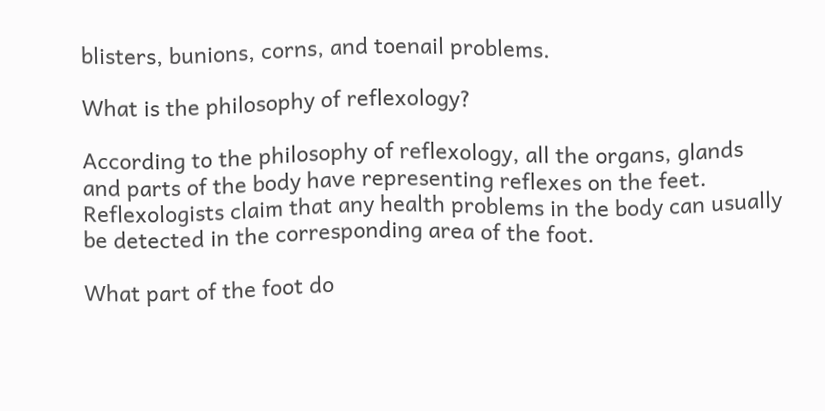blisters, bunions, corns, and toenail problems.

What is the philosophy of reflexology?

According to the philosophy of reflexology, all the organs, glands and parts of the body have representing reflexes on the feet. Reflexologists claim that any health problems in the body can usually be detected in the corresponding area of the foot.

What part of the foot do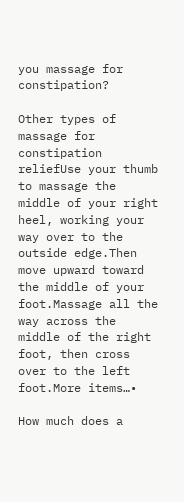you massage for constipation?

Other types of massage for constipation reliefUse your thumb to massage the middle of your right heel, working your way over to the outside edge.Then move upward toward the middle of your foot.Massage all the way across the middle of the right foot, then cross over to the left foot.More items…•

How much does a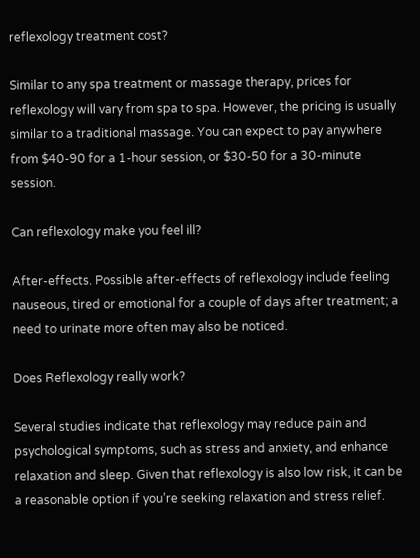reflexology treatment cost?

Similar to any spa treatment or massage therapy, prices for reflexology will vary from spa to spa. However, the pricing is usually similar to a traditional massage. You can expect to pay anywhere from $40-90 for a 1-hour session, or $30-50 for a 30-minute session.

Can reflexology make you feel ill?

After-effects. Possible after-effects of reflexology include feeling nauseous, tired or emotional for a couple of days after treatment; a need to urinate more often may also be noticed.

Does Reflexology really work?

Several studies indicate that reflexology may reduce pain and psychological symptoms, such as stress and anxiety, and enhance relaxation and sleep. Given that reflexology is also low risk, it can be a reasonable option if you’re seeking relaxation and stress relief.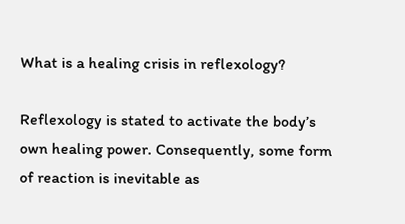What is a healing crisis in reflexology?

Reflexology is stated to activate the body’s own healing power. Consequently, some form of reaction is inevitable as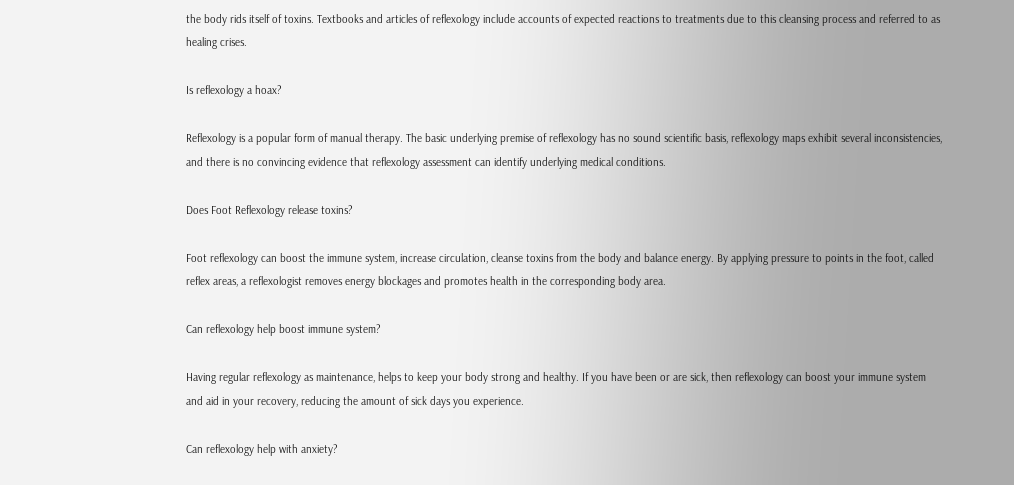the body rids itself of toxins. Textbooks and articles of reflexology include accounts of expected reactions to treatments due to this cleansing process and referred to as healing crises.

Is reflexology a hoax?

Reflexology is a popular form of manual therapy. The basic underlying premise of reflexology has no sound scientific basis, reflexology maps exhibit several inconsistencies, and there is no convincing evidence that reflexology assessment can identify underlying medical conditions.

Does Foot Reflexology release toxins?

Foot reflexology can boost the immune system, increase circulation, cleanse toxins from the body and balance energy. By applying pressure to points in the foot, called reflex areas, a reflexologist removes energy blockages and promotes health in the corresponding body area.

Can reflexology help boost immune system?

Having regular reflexology as maintenance, helps to keep your body strong and healthy. If you have been or are sick, then reflexology can boost your immune system and aid in your recovery, reducing the amount of sick days you experience.

Can reflexology help with anxiety?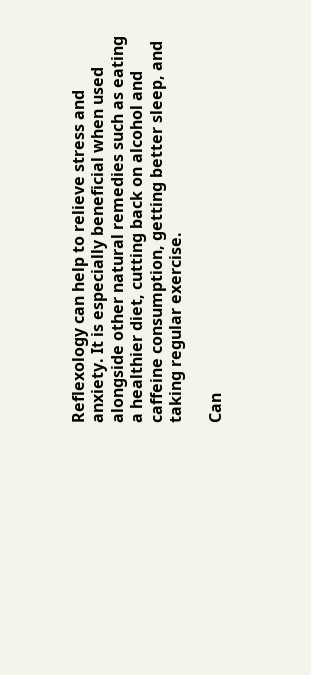Reflexology can help to relieve stress and anxiety. It is especially beneficial when used alongside other natural remedies such as eating a healthier diet, cutting back on alcohol and caffeine consumption, getting better sleep, and taking regular exercise.

Can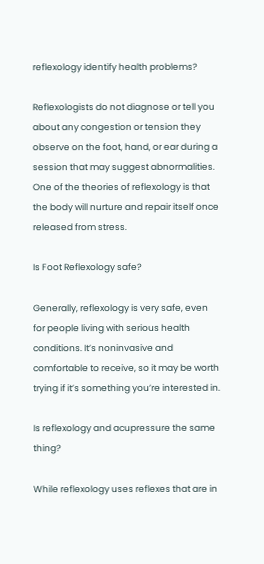reflexology identify health problems?

Reflexologists do not diagnose or tell you about any congestion or tension they observe on the foot, hand, or ear during a session that may suggest abnormalities. One of the theories of reflexology is that the body will nurture and repair itself once released from stress.

Is Foot Reflexology safe?

Generally, reflexology is very safe, even for people living with serious health conditions. It’s noninvasive and comfortable to receive, so it may be worth trying if it’s something you’re interested in.

Is reflexology and acupressure the same thing?

While reflexology uses reflexes that are in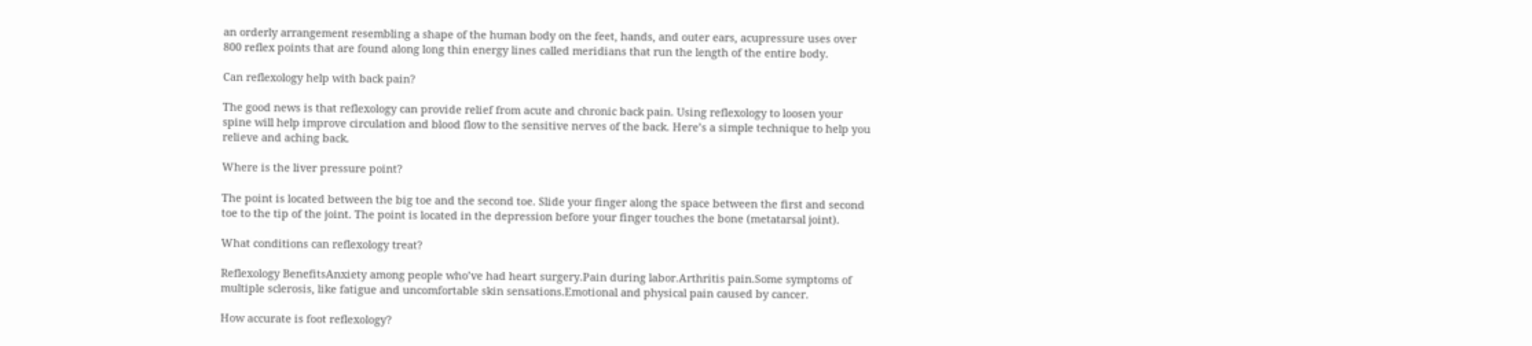an orderly arrangement resembling a shape of the human body on the feet, hands, and outer ears, acupressure uses over 800 reflex points that are found along long thin energy lines called meridians that run the length of the entire body.

Can reflexology help with back pain?

The good news is that reflexology can provide relief from acute and chronic back pain. Using reflexology to loosen your spine will help improve circulation and blood flow to the sensitive nerves of the back. Here’s a simple technique to help you relieve and aching back.

Where is the liver pressure point?

The point is located between the big toe and the second toe. Slide your finger along the space between the first and second toe to the tip of the joint. The point is located in the depression before your finger touches the bone (metatarsal joint).

What conditions can reflexology treat?

Reflexology BenefitsAnxiety among people who’ve had heart surgery.Pain during labor.Arthritis pain.Some symptoms of multiple sclerosis, like fatigue and uncomfortable skin sensations.Emotional and physical pain caused by cancer.

How accurate is foot reflexology?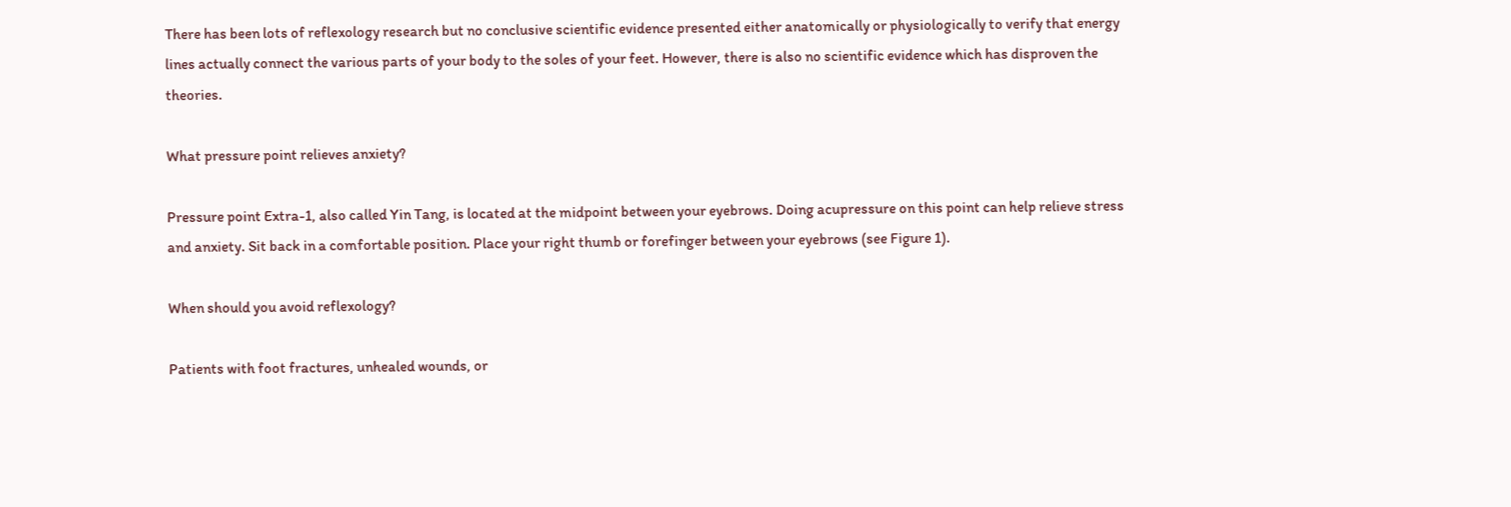There has been lots of reflexology research but no conclusive scientific evidence presented either anatomically or physiologically to verify that energy lines actually connect the various parts of your body to the soles of your feet. However, there is also no scientific evidence which has disproven the theories.

What pressure point relieves anxiety?

Pressure point Extra-1, also called Yin Tang, is located at the midpoint between your eyebrows. Doing acupressure on this point can help relieve stress and anxiety. Sit back in a comfortable position. Place your right thumb or forefinger between your eyebrows (see Figure 1).

When should you avoid reflexology?

Patients with foot fractures, unhealed wounds, or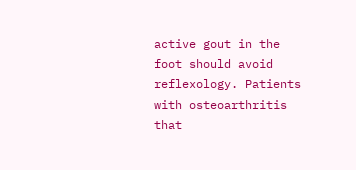active gout in the foot should avoid reflexology. Patients with osteoarthritis that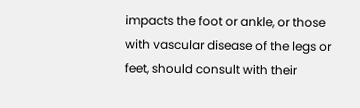impacts the foot or ankle, or those with vascular disease of the legs or feet, should consult with their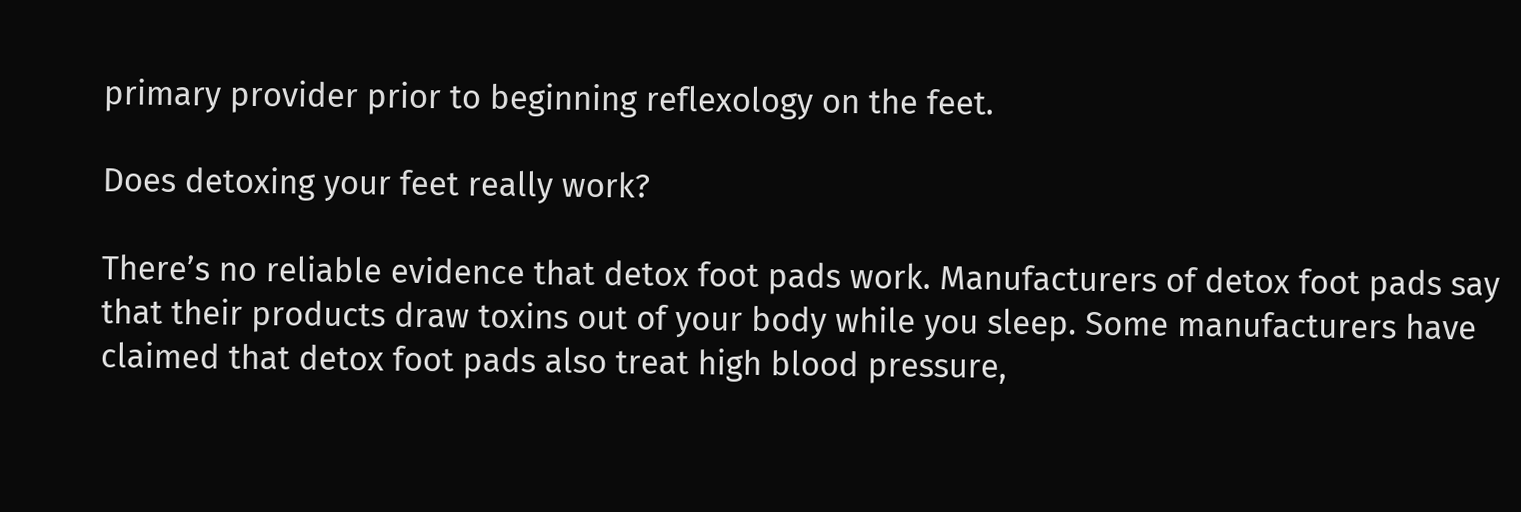primary provider prior to beginning reflexology on the feet.

Does detoxing your feet really work?

There’s no reliable evidence that detox foot pads work. Manufacturers of detox foot pads say that their products draw toxins out of your body while you sleep. Some manufacturers have claimed that detox foot pads also treat high blood pressure,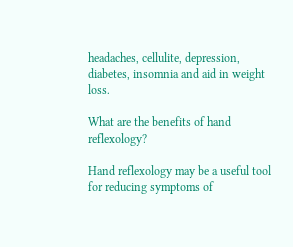headaches, cellulite, depression, diabetes, insomnia and aid in weight loss.

What are the benefits of hand reflexology?

Hand reflexology may be a useful tool for reducing symptoms of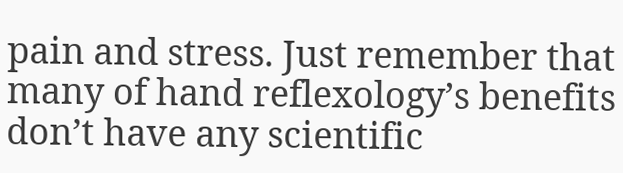pain and stress. Just remember that many of hand reflexology’s benefits don’t have any scientific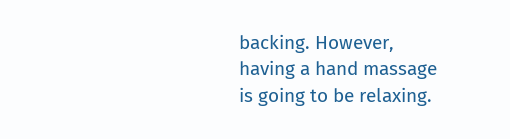backing. However, having a hand massage is going to be relaxing.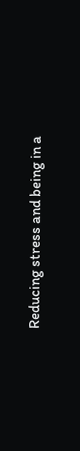Reducing stress and being in a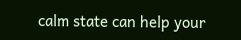calm state can help your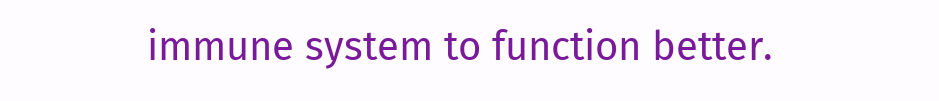immune system to function better.